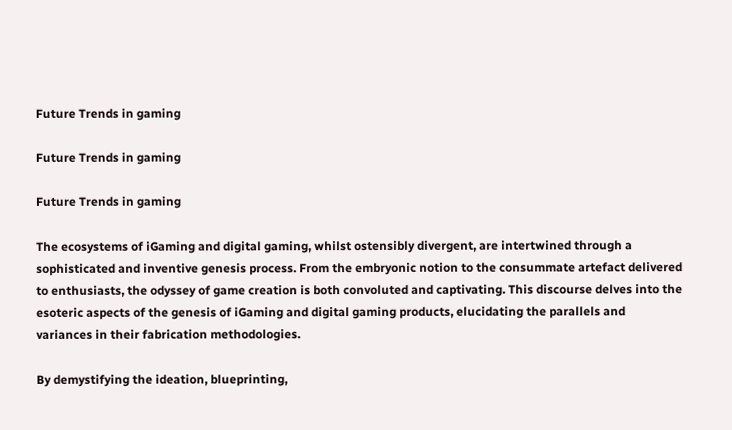Future Trends in gaming

Future Trends in gaming

Future Trends in gaming

The ecosystems of iGaming and digital gaming, whilst ostensibly divergent, are intertwined through a sophisticated and inventive genesis process. From the embryonic notion to the consummate artefact delivered to enthusiasts, the odyssey of game creation is both convoluted and captivating. This discourse delves into the esoteric aspects of the genesis of iGaming and digital gaming products, elucidating the parallels and variances in their fabrication methodologies.

By demystifying the ideation, blueprinting,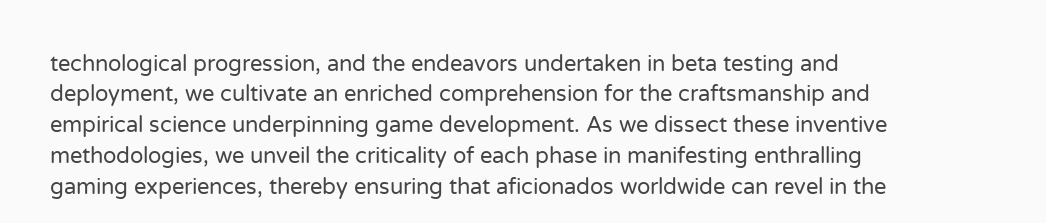technological progression, and the endeavors undertaken in beta testing and deployment, we cultivate an enriched comprehension for the craftsmanship and empirical science underpinning game development. As we dissect these inventive methodologies, we unveil the criticality of each phase in manifesting enthralling gaming experiences, thereby ensuring that aficionados worldwide can revel in the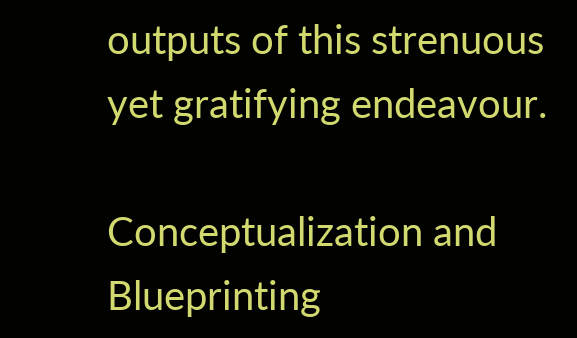outputs of this strenuous yet gratifying endeavour.

Conceptualization and Blueprinting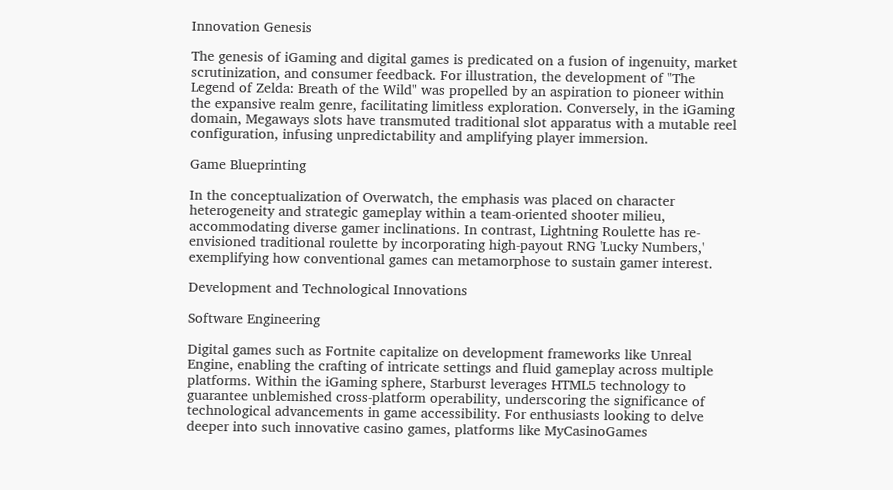Innovation Genesis

The genesis of iGaming and digital games is predicated on a fusion of ingenuity, market scrutinization, and consumer feedback. For illustration, the development of "The Legend of Zelda: Breath of the Wild" was propelled by an aspiration to pioneer within the expansive realm genre, facilitating limitless exploration. Conversely, in the iGaming domain, Megaways slots have transmuted traditional slot apparatus with a mutable reel configuration, infusing unpredictability and amplifying player immersion.

Game Blueprinting

In the conceptualization of Overwatch, the emphasis was placed on character heterogeneity and strategic gameplay within a team-oriented shooter milieu, accommodating diverse gamer inclinations. In contrast, Lightning Roulette has re-envisioned traditional roulette by incorporating high-payout RNG 'Lucky Numbers,' exemplifying how conventional games can metamorphose to sustain gamer interest.

Development and Technological Innovations

Software Engineering

Digital games such as Fortnite capitalize on development frameworks like Unreal Engine, enabling the crafting of intricate settings and fluid gameplay across multiple platforms. Within the iGaming sphere, Starburst leverages HTML5 technology to guarantee unblemished cross-platform operability, underscoring the significance of technological advancements in game accessibility. For enthusiasts looking to delve deeper into such innovative casino games, platforms like MyCasinoGames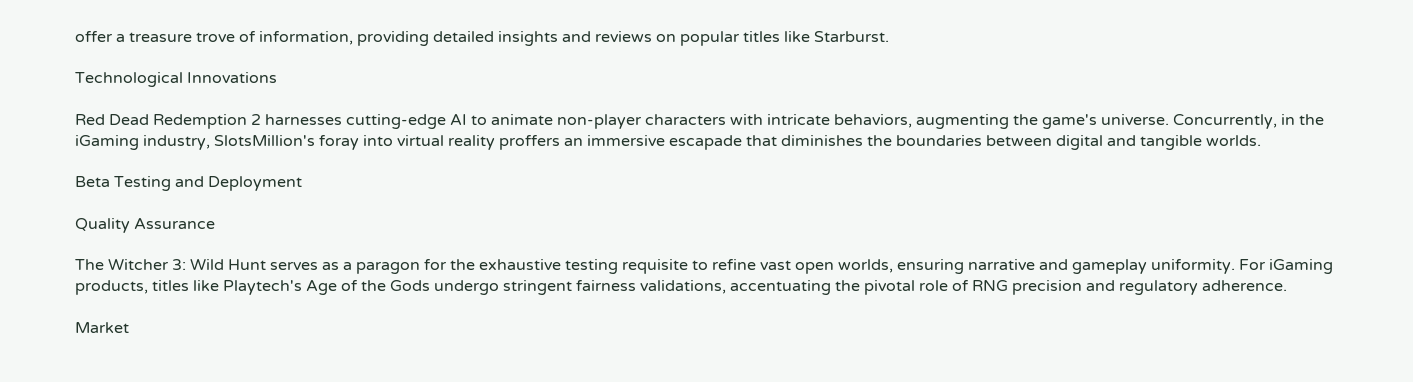offer a treasure trove of information, providing detailed insights and reviews on popular titles like Starburst.

Technological Innovations

Red Dead Redemption 2 harnesses cutting-edge AI to animate non-player characters with intricate behaviors, augmenting the game's universe. Concurrently, in the iGaming industry, SlotsMillion's foray into virtual reality proffers an immersive escapade that diminishes the boundaries between digital and tangible worlds.

Beta Testing and Deployment

Quality Assurance

The Witcher 3: Wild Hunt serves as a paragon for the exhaustive testing requisite to refine vast open worlds, ensuring narrative and gameplay uniformity. For iGaming products, titles like Playtech's Age of the Gods undergo stringent fairness validations, accentuating the pivotal role of RNG precision and regulatory adherence.

Market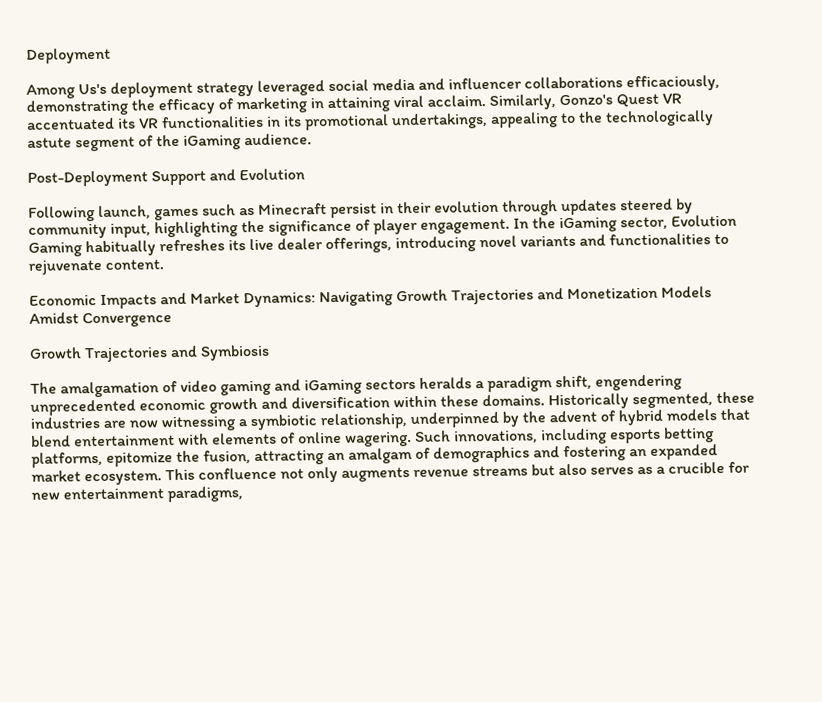Deployment

Among Us's deployment strategy leveraged social media and influencer collaborations efficaciously, demonstrating the efficacy of marketing in attaining viral acclaim. Similarly, Gonzo's Quest VR accentuated its VR functionalities in its promotional undertakings, appealing to the technologically astute segment of the iGaming audience.

Post-Deployment Support and Evolution

Following launch, games such as Minecraft persist in their evolution through updates steered by community input, highlighting the significance of player engagement. In the iGaming sector, Evolution Gaming habitually refreshes its live dealer offerings, introducing novel variants and functionalities to rejuvenate content.

Economic Impacts and Market Dynamics: Navigating Growth Trajectories and Monetization Models Amidst Convergence

Growth Trajectories and Symbiosis

The amalgamation of video gaming and iGaming sectors heralds a paradigm shift, engendering unprecedented economic growth and diversification within these domains. Historically segmented, these industries are now witnessing a symbiotic relationship, underpinned by the advent of hybrid models that blend entertainment with elements of online wagering. Such innovations, including esports betting platforms, epitomize the fusion, attracting an amalgam of demographics and fostering an expanded market ecosystem. This confluence not only augments revenue streams but also serves as a crucible for new entertainment paradigms,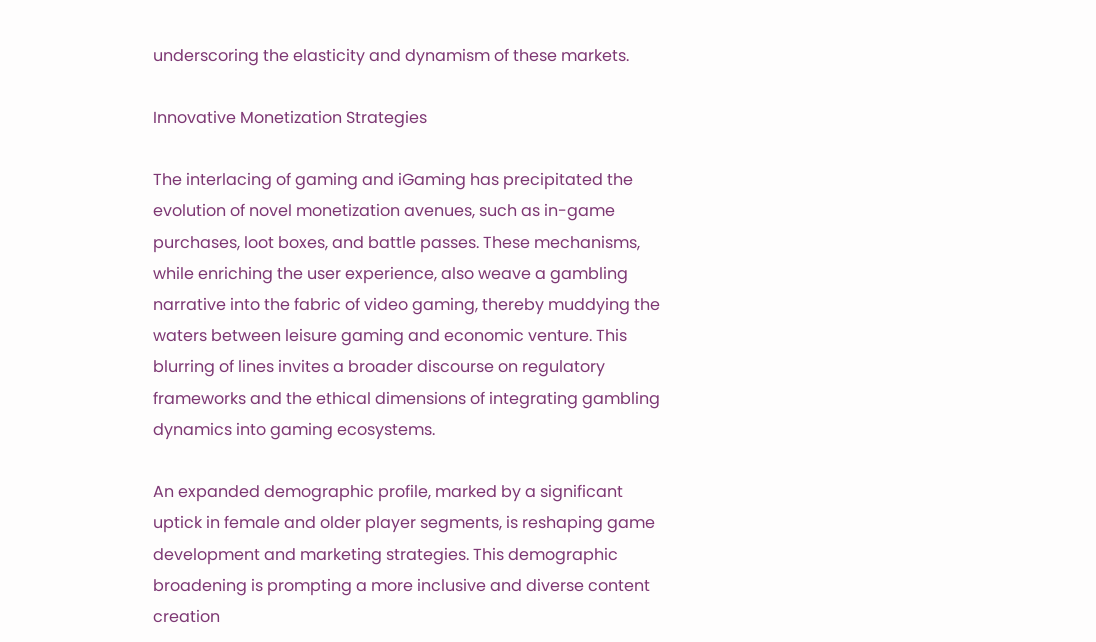underscoring the elasticity and dynamism of these markets.

Innovative Monetization Strategies

The interlacing of gaming and iGaming has precipitated the evolution of novel monetization avenues, such as in-game purchases, loot boxes, and battle passes. These mechanisms, while enriching the user experience, also weave a gambling narrative into the fabric of video gaming, thereby muddying the waters between leisure gaming and economic venture. This blurring of lines invites a broader discourse on regulatory frameworks and the ethical dimensions of integrating gambling dynamics into gaming ecosystems.

An expanded demographic profile, marked by a significant uptick in female and older player segments, is reshaping game development and marketing strategies. This demographic broadening is prompting a more inclusive and diverse content creation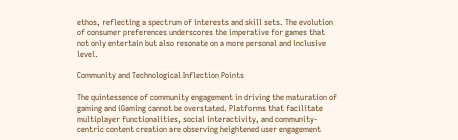ethos, reflecting a spectrum of interests and skill sets. The evolution of consumer preferences underscores the imperative for games that not only entertain but also resonate on a more personal and inclusive level.

Community and Technological Inflection Points

The quintessence of community engagement in driving the maturation of gaming and iGaming cannot be overstated. Platforms that facilitate multiplayer functionalities, social interactivity, and community-centric content creation are observing heightened user engagement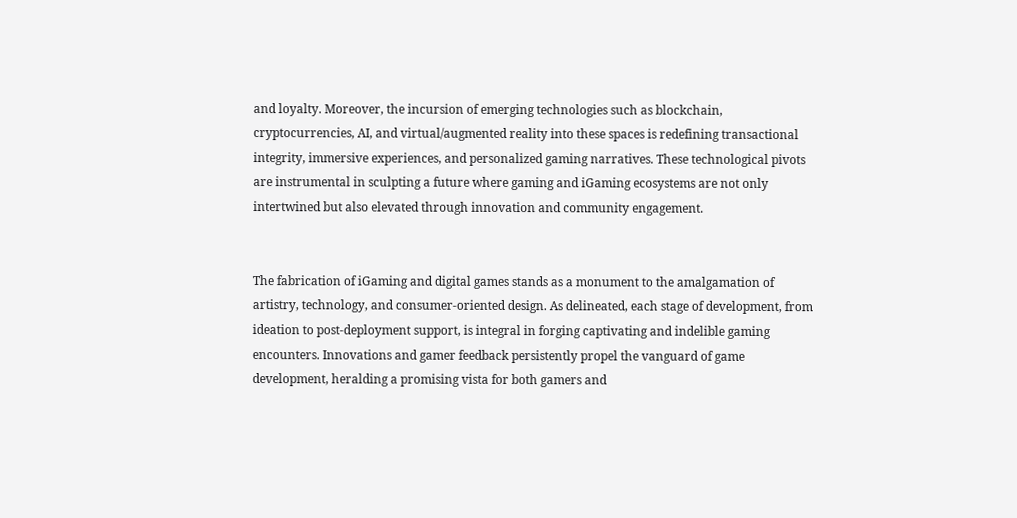and loyalty. Moreover, the incursion of emerging technologies such as blockchain, cryptocurrencies, AI, and virtual/augmented reality into these spaces is redefining transactional integrity, immersive experiences, and personalized gaming narratives. These technological pivots are instrumental in sculpting a future where gaming and iGaming ecosystems are not only intertwined but also elevated through innovation and community engagement.


The fabrication of iGaming and digital games stands as a monument to the amalgamation of artistry, technology, and consumer-oriented design. As delineated, each stage of development, from ideation to post-deployment support, is integral in forging captivating and indelible gaming encounters. Innovations and gamer feedback persistently propel the vanguard of game development, heralding a promising vista for both gamers and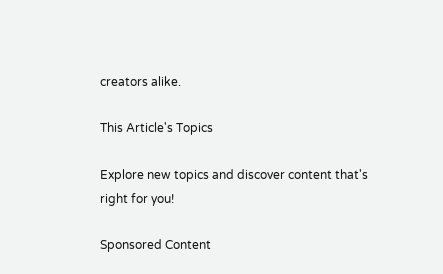creators alike.

This Article's Topics

Explore new topics and discover content that's right for you!

Sponsored Content